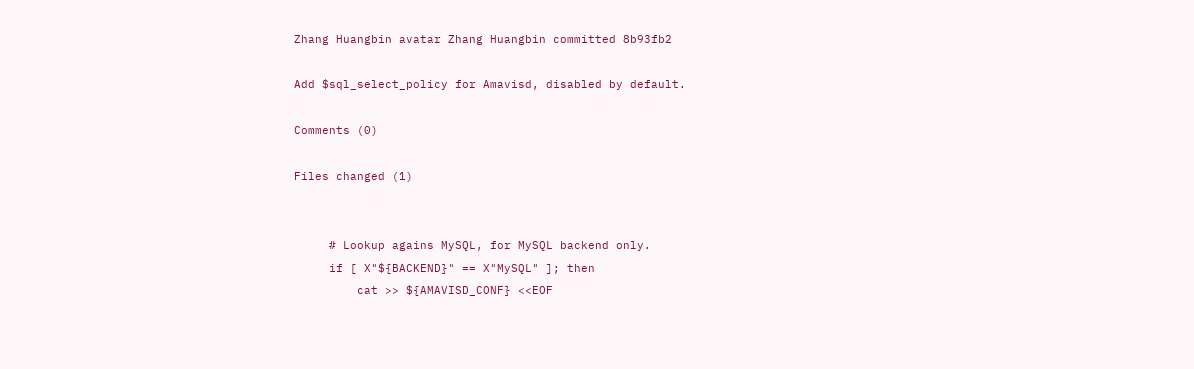Zhang Huangbin avatar Zhang Huangbin committed 8b93fb2

Add $sql_select_policy for Amavisd, disabled by default.

Comments (0)

Files changed (1)


     # Lookup agains MySQL, for MySQL backend only.
     if [ X"${BACKEND}" == X"MySQL" ]; then
         cat >> ${AMAVISD_CONF} <<EOF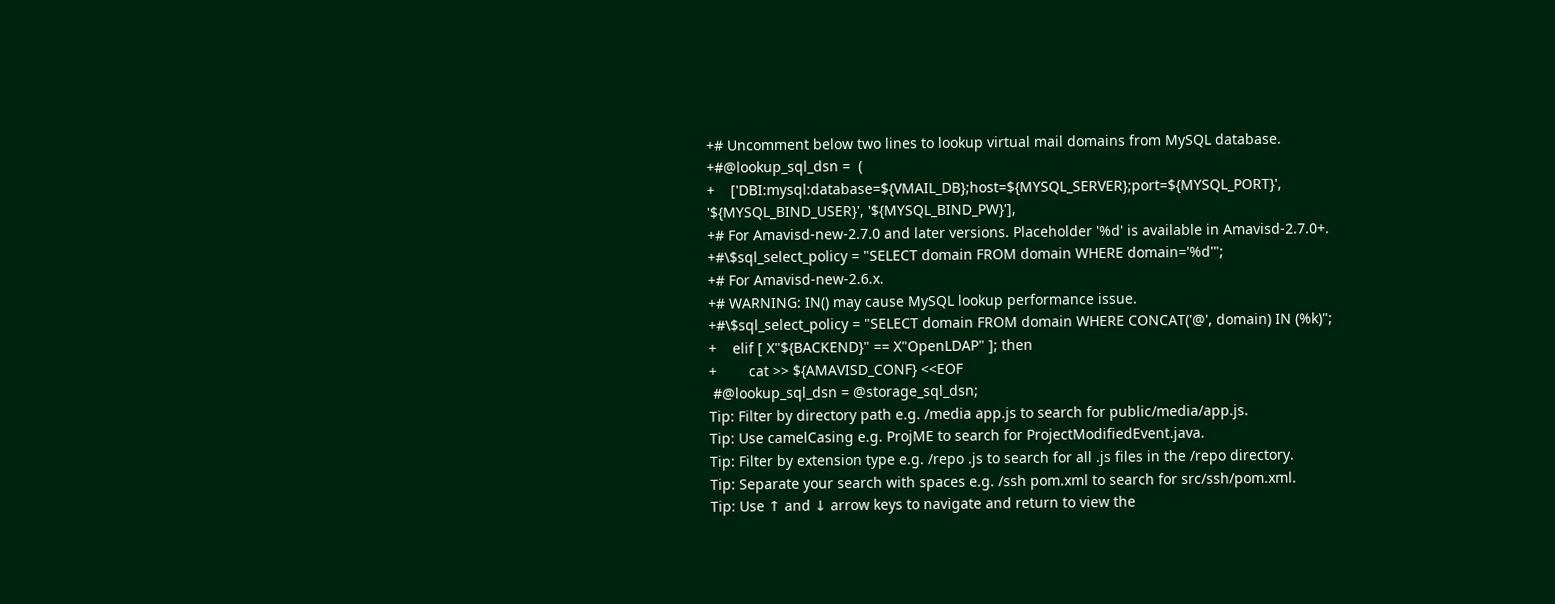+# Uncomment below two lines to lookup virtual mail domains from MySQL database.
+#@lookup_sql_dsn =  (
+    ['DBI:mysql:database=${VMAIL_DB};host=${MYSQL_SERVER};port=${MYSQL_PORT}', '${MYSQL_BIND_USER}', '${MYSQL_BIND_PW}'],
+# For Amavisd-new-2.7.0 and later versions. Placeholder '%d' is available in Amavisd-2.7.0+.
+#\$sql_select_policy = "SELECT domain FROM domain WHERE domain='%d'";
+# For Amavisd-new-2.6.x.
+# WARNING: IN() may cause MySQL lookup performance issue.
+#\$sql_select_policy = "SELECT domain FROM domain WHERE CONCAT('@', domain) IN (%k)";
+    elif [ X"${BACKEND}" == X"OpenLDAP" ]; then
+        cat >> ${AMAVISD_CONF} <<EOF
 #@lookup_sql_dsn = @storage_sql_dsn;
Tip: Filter by directory path e.g. /media app.js to search for public/media/app.js.
Tip: Use camelCasing e.g. ProjME to search for ProjectModifiedEvent.java.
Tip: Filter by extension type e.g. /repo .js to search for all .js files in the /repo directory.
Tip: Separate your search with spaces e.g. /ssh pom.xml to search for src/ssh/pom.xml.
Tip: Use ↑ and ↓ arrow keys to navigate and return to view the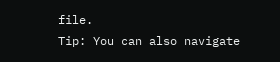file.
Tip: You can also navigate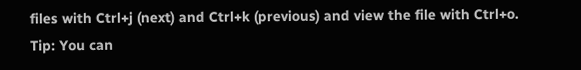files with Ctrl+j (next) and Ctrl+k (previous) and view the file with Ctrl+o.
Tip: You can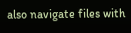also navigate files with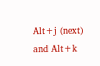Alt+j (next) and Alt+k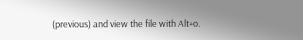(previous) and view the file with Alt+o.